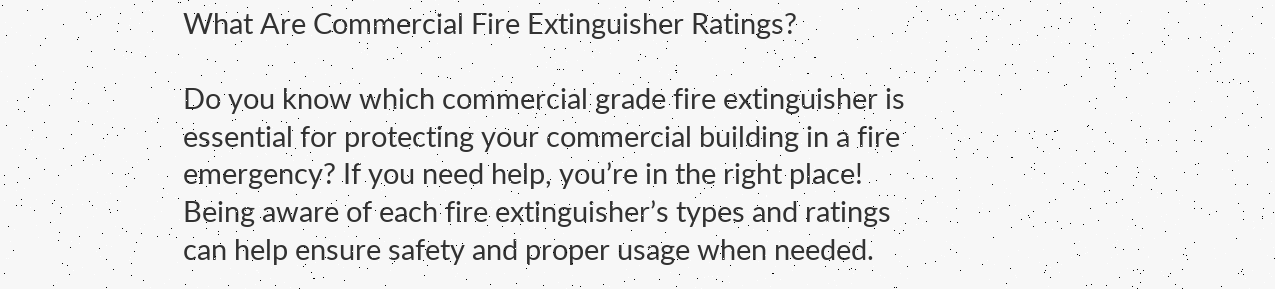What Are Commercial Fire Extinguisher Ratings?

Do you know which commercial grade fire extinguisher is essential for protecting your commercial building in a fire emergency? If you need help, you’re in the right place! Being aware of each fire extinguisher’s types and ratings can help ensure safety and proper usage when needed.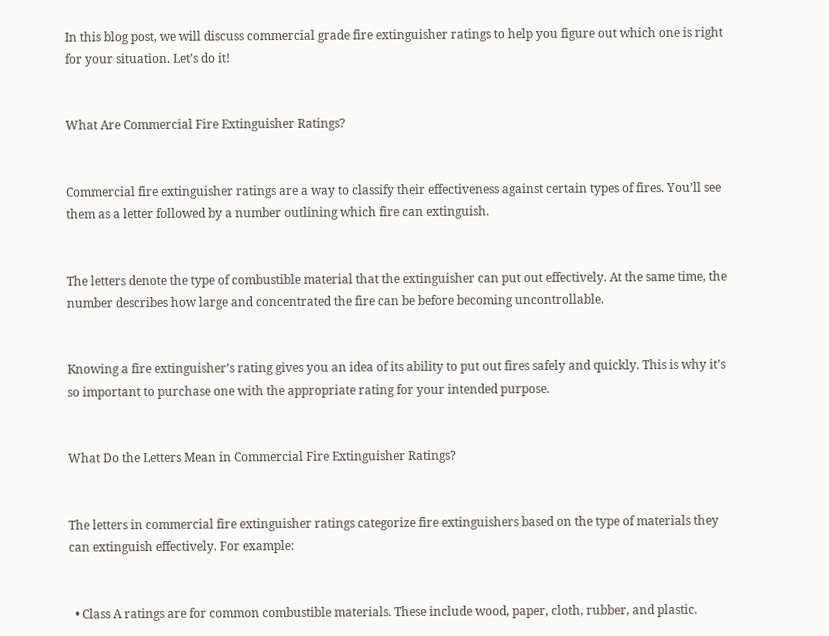In this blog post, we will discuss commercial grade fire extinguisher ratings to help you figure out which one is right for your situation. Let’s do it!


What Are Commercial Fire Extinguisher Ratings?


Commercial fire extinguisher ratings are a way to classify their effectiveness against certain types of fires. You’ll see them as a letter followed by a number outlining which fire can extinguish.


The letters denote the type of combustible material that the extinguisher can put out effectively. At the same time, the number describes how large and concentrated the fire can be before becoming uncontrollable.


Knowing a fire extinguisher’s rating gives you an idea of its ability to put out fires safely and quickly. This is why it’s so important to purchase one with the appropriate rating for your intended purpose.


What Do the Letters Mean in Commercial Fire Extinguisher Ratings?


The letters in commercial fire extinguisher ratings categorize fire extinguishers based on the type of materials they can extinguish effectively. For example:


  • Class A ratings are for common combustible materials. These include wood, paper, cloth, rubber, and plastic.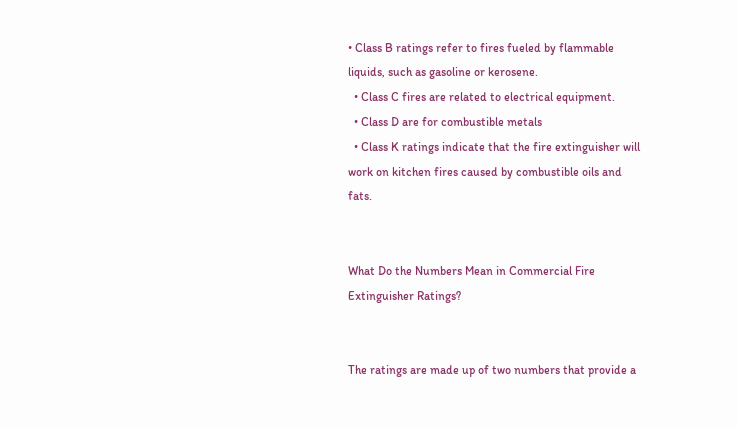• Class B ratings refer to fires fueled by flammable liquids, such as gasoline or kerosene.
  • Class C fires are related to electrical equipment.
  • Class D are for combustible metals
  • Class K ratings indicate that the fire extinguisher will work on kitchen fires caused by combustible oils and fats.


What Do the Numbers Mean in Commercial Fire Extinguisher Ratings?


The ratings are made up of two numbers that provide a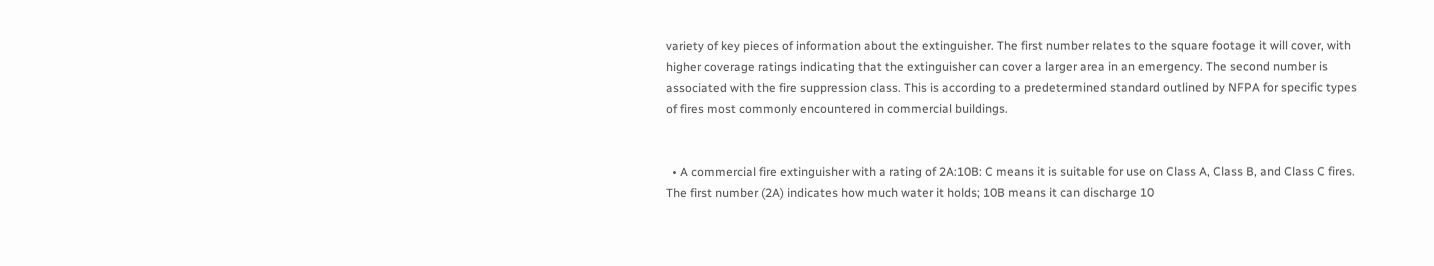variety of key pieces of information about the extinguisher. The first number relates to the square footage it will cover, with higher coverage ratings indicating that the extinguisher can cover a larger area in an emergency. The second number is associated with the fire suppression class. This is according to a predetermined standard outlined by NFPA for specific types of fires most commonly encountered in commercial buildings.


  • A commercial fire extinguisher with a rating of 2A:10B: C means it is suitable for use on Class A, Class B, and Class C fires. The first number (2A) indicates how much water it holds; 10B means it can discharge 10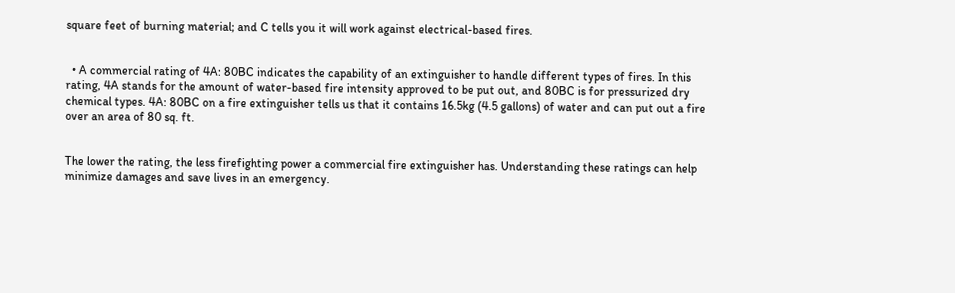square feet of burning material; and C tells you it will work against electrical-based fires.


  • A commercial rating of 4A: 80BC indicates the capability of an extinguisher to handle different types of fires. In this rating, 4A stands for the amount of water-based fire intensity approved to be put out, and 80BC is for pressurized dry chemical types. 4A: 80BC on a fire extinguisher tells us that it contains 16.5kg (4.5 gallons) of water and can put out a fire over an area of 80 sq. ft.


The lower the rating, the less firefighting power a commercial fire extinguisher has. Understanding these ratings can help minimize damages and save lives in an emergency.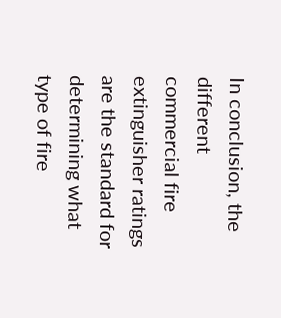In conclusion, the different commercial fire extinguisher ratings are the standard for determining what type of fire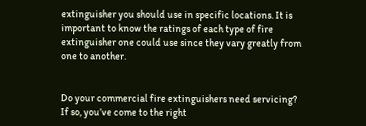extinguisher you should use in specific locations. It is important to know the ratings of each type of fire extinguisher one could use since they vary greatly from one to another.


Do your commercial fire extinguishers need servicing? If so, you’ve come to the right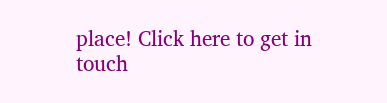place! Click here to get in touch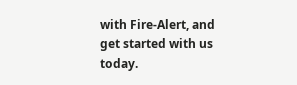with Fire-Alert, and get started with us today.